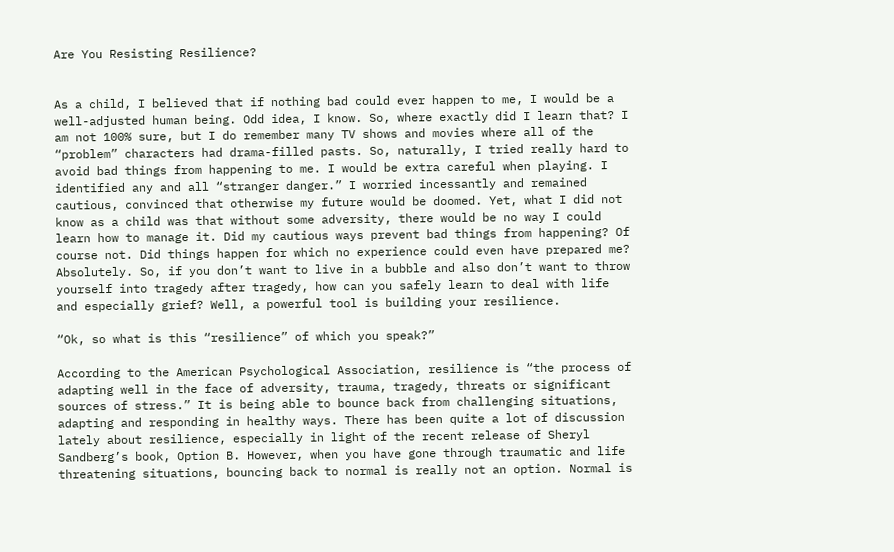Are You Resisting Resilience?


As a child, I believed that if nothing bad could ever happen to me, I would be a well-adjusted human being. Odd idea, I know. So, where exactly did I learn that? I am not 100% sure, but I do remember many TV shows and movies where all of the “problem” characters had drama-filled pasts. So, naturally, I tried really hard to avoid bad things from happening to me. I would be extra careful when playing. I identified any and all “stranger danger.” I worried incessantly and remained cautious, convinced that otherwise my future would be doomed. Yet, what I did not know as a child was that without some adversity, there would be no way I could learn how to manage it. Did my cautious ways prevent bad things from happening? Of course not. Did things happen for which no experience could even have prepared me? Absolutely. So, if you don’t want to live in a bubble and also don’t want to throw yourself into tragedy after tragedy, how can you safely learn to deal with life and especially grief? Well, a powerful tool is building your resilience.

“Ok, so what is this “resilience” of which you speak?”

According to the American Psychological Association, resilience is “the process of adapting well in the face of adversity, trauma, tragedy, threats or significant sources of stress.” It is being able to bounce back from challenging situations, adapting and responding in healthy ways. There has been quite a lot of discussion lately about resilience, especially in light of the recent release of Sheryl Sandberg’s book, Option B. However, when you have gone through traumatic and life threatening situations, bouncing back to normal is really not an option. Normal is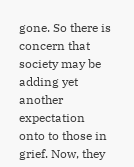gone. So there is concern that society may be adding yet another expectation onto to those in grief. Now, they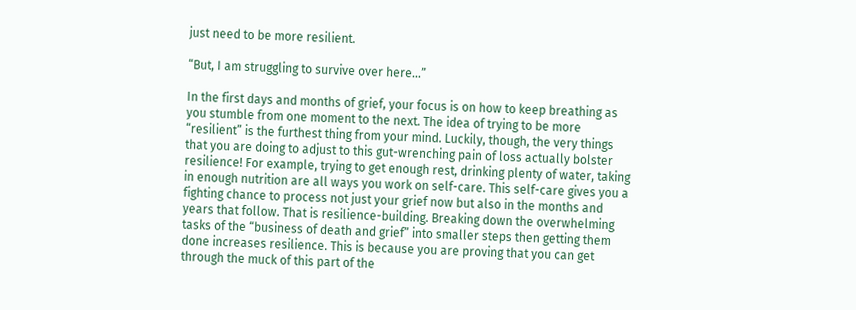just need to be more resilient.

“But, I am struggling to survive over here…”

In the first days and months of grief, your focus is on how to keep breathing as you stumble from one moment to the next. The idea of trying to be more “resilient” is the furthest thing from your mind. Luckily, though, the very things that you are doing to adjust to this gut-wrenching pain of loss actually bolster resilience! For example, trying to get enough rest, drinking plenty of water, taking in enough nutrition are all ways you work on self-care. This self-care gives you a fighting chance to process not just your grief now but also in the months and years that follow. That is resilience-building. Breaking down the overwhelming tasks of the “business of death and grief” into smaller steps then getting them done increases resilience. This is because you are proving that you can get through the muck of this part of the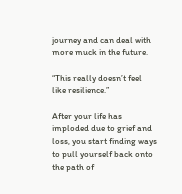journey and can deal with more muck in the future.

“This really doesn’t feel like resilience.”

After your life has imploded due to grief and loss, you start finding ways to pull yourself back onto the path of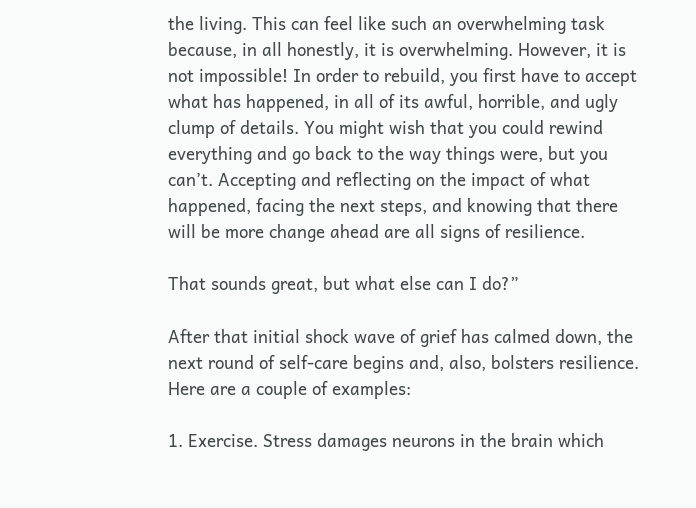the living. This can feel like such an overwhelming task because, in all honestly, it is overwhelming. However, it is not impossible! In order to rebuild, you first have to accept what has happened, in all of its awful, horrible, and ugly clump of details. You might wish that you could rewind everything and go back to the way things were, but you can’t. Accepting and reflecting on the impact of what happened, facing the next steps, and knowing that there will be more change ahead are all signs of resilience.

That sounds great, but what else can I do?”

After that initial shock wave of grief has calmed down, the next round of self-care begins and, also, bolsters resilience. Here are a couple of examples:

1. Exercise. Stress damages neurons in the brain which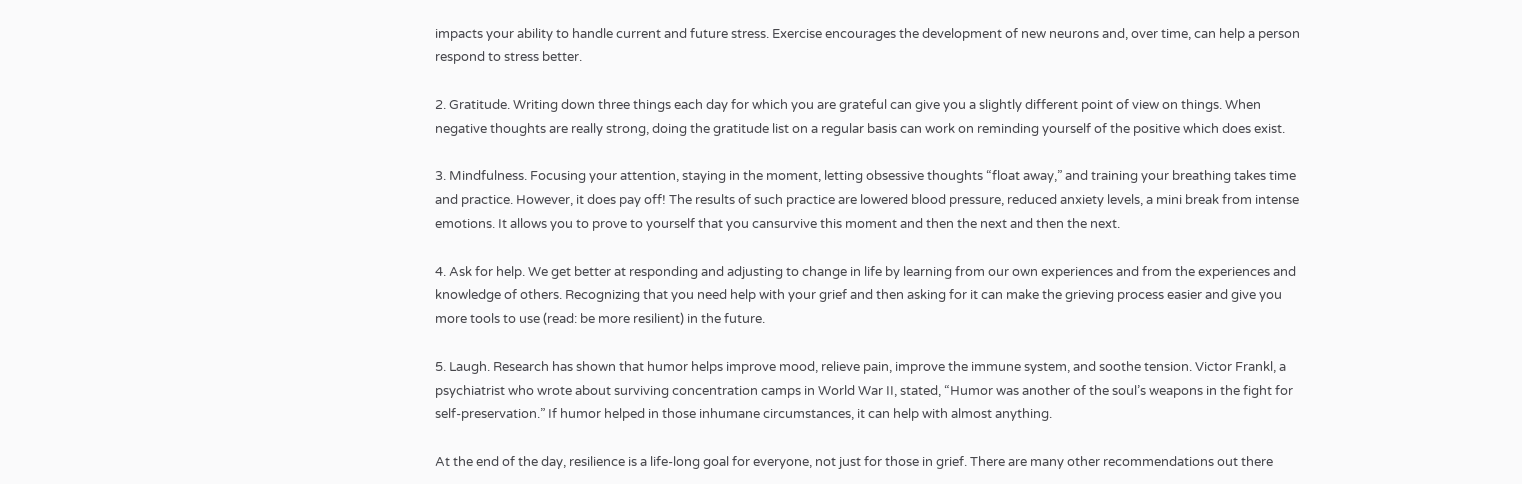impacts your ability to handle current and future stress. Exercise encourages the development of new neurons and, over time, can help a person respond to stress better.

2. Gratitude. Writing down three things each day for which you are grateful can give you a slightly different point of view on things. When negative thoughts are really strong, doing the gratitude list on a regular basis can work on reminding yourself of the positive which does exist.

3. Mindfulness. Focusing your attention, staying in the moment, letting obsessive thoughts “float away,” and training your breathing takes time and practice. However, it does pay off! The results of such practice are lowered blood pressure, reduced anxiety levels, a mini break from intense emotions. It allows you to prove to yourself that you cansurvive this moment and then the next and then the next.

4. Ask for help. We get better at responding and adjusting to change in life by learning from our own experiences and from the experiences and knowledge of others. Recognizing that you need help with your grief and then asking for it can make the grieving process easier and give you more tools to use (read: be more resilient) in the future.

5. Laugh. Research has shown that humor helps improve mood, relieve pain, improve the immune system, and soothe tension. Victor Frankl, a psychiatrist who wrote about surviving concentration camps in World War II, stated, “Humor was another of the soul’s weapons in the fight for self-preservation.” If humor helped in those inhumane circumstances, it can help with almost anything.

At the end of the day, resilience is a life-long goal for everyone, not just for those in grief. There are many other recommendations out there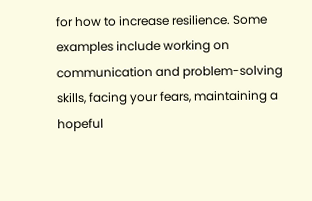for how to increase resilience. Some examples include working on communication and problem-solving skills, facing your fears, maintaining a hopeful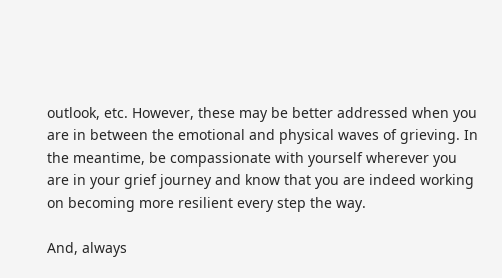outlook, etc. However, these may be better addressed when you are in between the emotional and physical waves of grieving. In the meantime, be compassionate with yourself wherever you are in your grief journey and know that you are indeed working on becoming more resilient every step the way.

And, always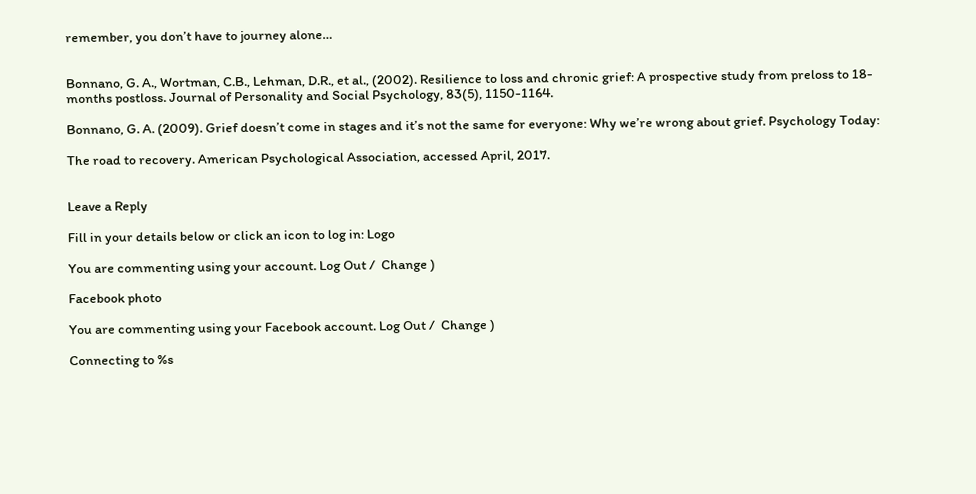remember, you don’t have to journey alone…


Bonnano, G. A., Wortman, C.B., Lehman, D.R., et al., (2002). Resilience to loss and chronic grief: A prospective study from preloss to 18-months postloss. Journal of Personality and Social Psychology, 83(5), 1150-1164.

Bonnano, G. A. (2009). Grief doesn’t come in stages and it’s not the same for everyone: Why we’re wrong about grief. Psychology Today:

The road to recovery. American Psychological Association, accessed April, 2017.


Leave a Reply

Fill in your details below or click an icon to log in: Logo

You are commenting using your account. Log Out /  Change )

Facebook photo

You are commenting using your Facebook account. Log Out /  Change )

Connecting to %s